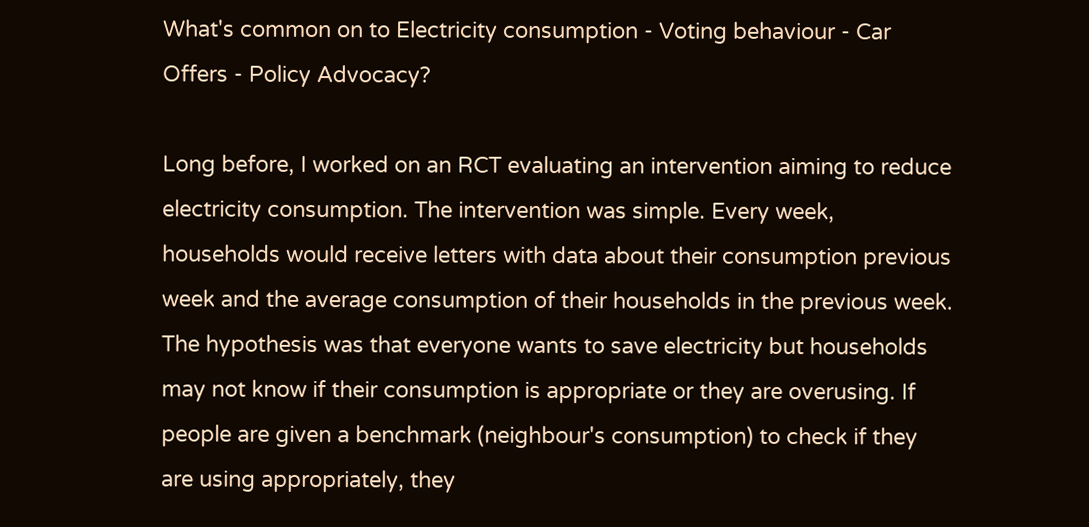What's common on to Electricity consumption - Voting behaviour - Car Offers - Policy Advocacy?

Long before, I worked on an RCT evaluating an intervention aiming to reduce electricity consumption. The intervention was simple. Every week, households would receive letters with data about their consumption previous week and the average consumption of their households in the previous week. The hypothesis was that everyone wants to save electricity but households may not know if their consumption is appropriate or they are overusing. If people are given a benchmark (neighbour's consumption) to check if they are using appropriately, they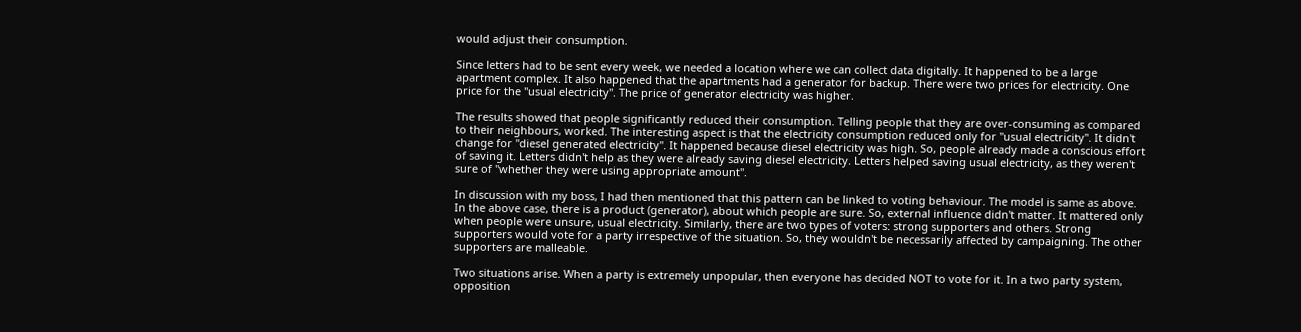would adjust their consumption.

Since letters had to be sent every week, we needed a location where we can collect data digitally. It happened to be a large apartment complex. It also happened that the apartments had a generator for backup. There were two prices for electricity. One price for the "usual electricity". The price of generator electricity was higher.

The results showed that people significantly reduced their consumption. Telling people that they are over-consuming as compared to their neighbours, worked. The interesting aspect is that the electricity consumption reduced only for "usual electricity". It didn't change for "diesel generated electricity". It happened because diesel electricity was high. So, people already made a conscious effort of saving it. Letters didn't help as they were already saving diesel electricity. Letters helped saving usual electricity, as they weren't sure of "whether they were using appropriate amount".

In discussion with my boss, I had then mentioned that this pattern can be linked to voting behaviour. The model is same as above. In the above case, there is a product (generator), about which people are sure. So, external influence didn't matter. It mattered only when people were unsure, usual electricity. Similarly, there are two types of voters: strong supporters and others. Strong supporters would vote for a party irrespective of the situation. So, they wouldn't be necessarily affected by campaigning. The other supporters are malleable.

Two situations arise. When a party is extremely unpopular, then everyone has decided NOT to vote for it. In a two party system, opposition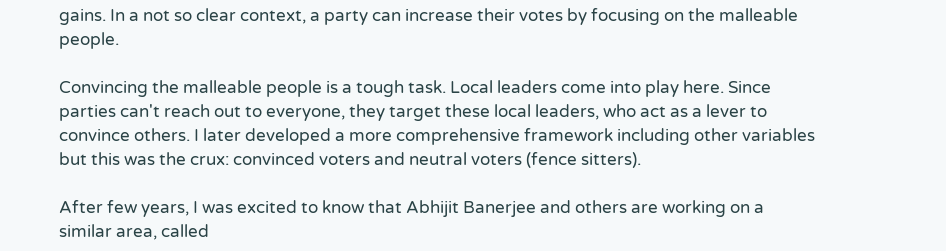gains. In a not so clear context, a party can increase their votes by focusing on the malleable people.

Convincing the malleable people is a tough task. Local leaders come into play here. Since parties can't reach out to everyone, they target these local leaders, who act as a lever to convince others. I later developed a more comprehensive framework including other variables but this was the crux: convinced voters and neutral voters (fence sitters).

After few years, I was excited to know that Abhijit Banerjee and others are working on a similar area, called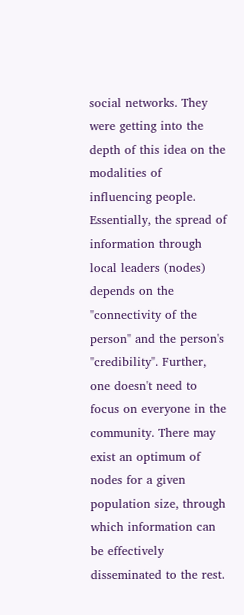social networks. They were getting into the depth of this idea on the modalities of influencing people. Essentially, the spread of information through local leaders (nodes) depends on the "connectivity of the person" and the person's "credibility". Further, one doesn't need to focus on everyone in the community. There may exist an optimum of nodes for a given population size, through which information can be effectively disseminated to the rest.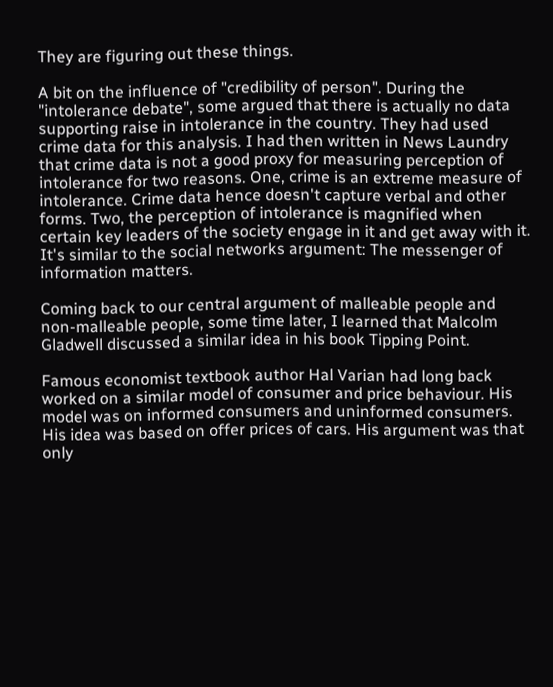They are figuring out these things.

A bit on the influence of "credibility of person". During the "intolerance debate", some argued that there is actually no data supporting raise in intolerance in the country. They had used crime data for this analysis. I had then written in News Laundry that crime data is not a good proxy for measuring perception of intolerance for two reasons. One, crime is an extreme measure of intolerance. Crime data hence doesn't capture verbal and other forms. Two, the perception of intolerance is magnified when certain key leaders of the society engage in it and get away with it. It's similar to the social networks argument: The messenger of information matters.

Coming back to our central argument of malleable people and non-malleable people, some time later, I learned that Malcolm Gladwell discussed a similar idea in his book Tipping Point.

Famous economist textbook author Hal Varian had long back worked on a similar model of consumer and price behaviour. His model was on informed consumers and uninformed consumers. His idea was based on offer prices of cars. His argument was that only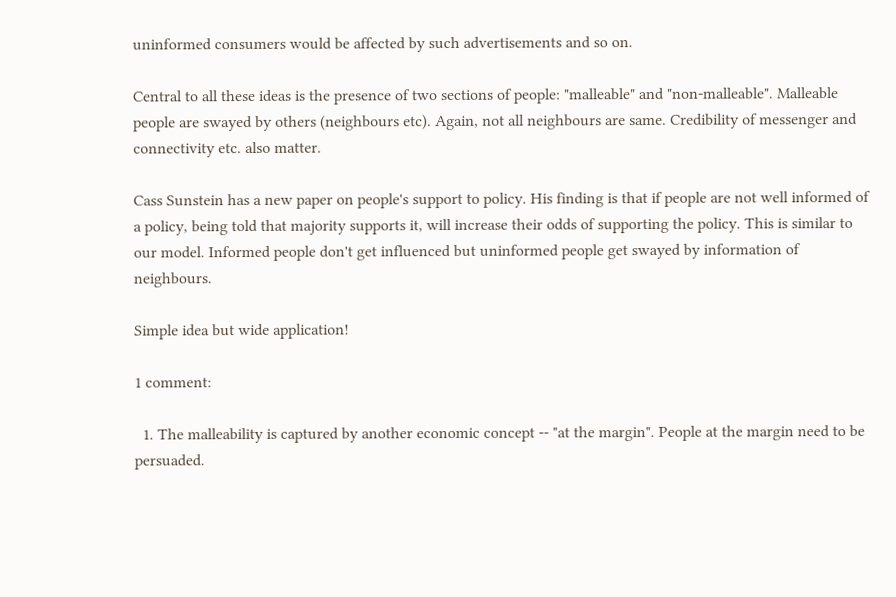uninformed consumers would be affected by such advertisements and so on.

Central to all these ideas is the presence of two sections of people: "malleable" and "non-malleable". Malleable people are swayed by others (neighbours etc). Again, not all neighbours are same. Credibility of messenger and connectivity etc. also matter.

Cass Sunstein has a new paper on people's support to policy. His finding is that if people are not well informed of a policy, being told that majority supports it, will increase their odds of supporting the policy. This is similar to our model. Informed people don't get influenced but uninformed people get swayed by information of neighbours.

Simple idea but wide application!

1 comment:

  1. The malleability is captured by another economic concept -- "at the margin". People at the margin need to be persuaded.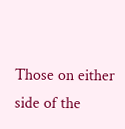Those on either side of the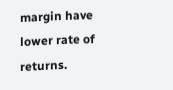margin have lower rate of returns.